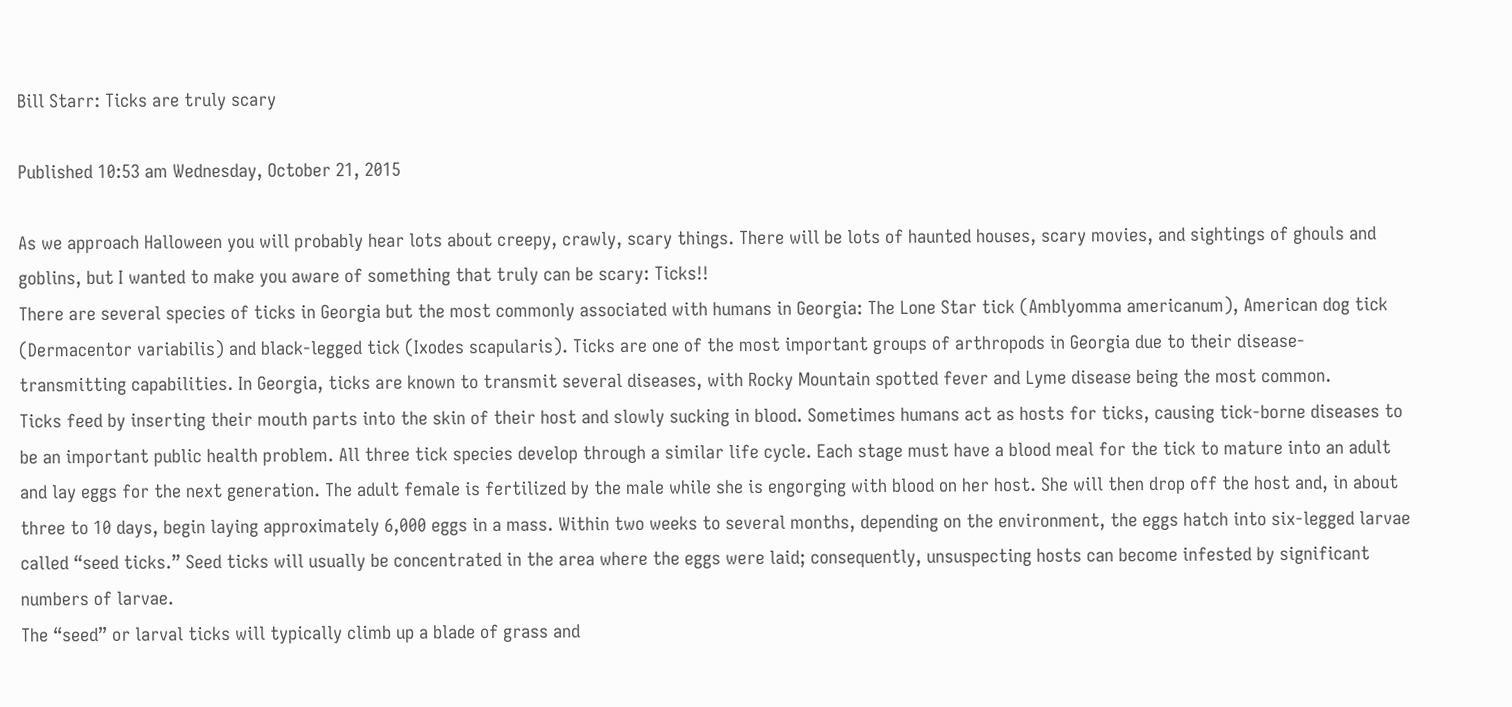Bill Starr: Ticks are truly scary

Published 10:53 am Wednesday, October 21, 2015

As we approach Halloween you will probably hear lots about creepy, crawly, scary things. There will be lots of haunted houses, scary movies, and sightings of ghouls and goblins, but I wanted to make you aware of something that truly can be scary: Ticks!!
There are several species of ticks in Georgia but the most commonly associated with humans in Georgia: The Lone Star tick (Amblyomma americanum), American dog tick (Dermacentor variabilis) and black-legged tick (Ixodes scapularis). Ticks are one of the most important groups of arthropods in Georgia due to their disease-transmitting capabilities. In Georgia, ticks are known to transmit several diseases, with Rocky Mountain spotted fever and Lyme disease being the most common.
Ticks feed by inserting their mouth parts into the skin of their host and slowly sucking in blood. Sometimes humans act as hosts for ticks, causing tick-borne diseases to be an important public health problem. All three tick species develop through a similar life cycle. Each stage must have a blood meal for the tick to mature into an adult and lay eggs for the next generation. The adult female is fertilized by the male while she is engorging with blood on her host. She will then drop off the host and, in about three to 10 days, begin laying approximately 6,000 eggs in a mass. Within two weeks to several months, depending on the environment, the eggs hatch into six-legged larvae called “seed ticks.” Seed ticks will usually be concentrated in the area where the eggs were laid; consequently, unsuspecting hosts can become infested by significant numbers of larvae.
The “seed” or larval ticks will typically climb up a blade of grass and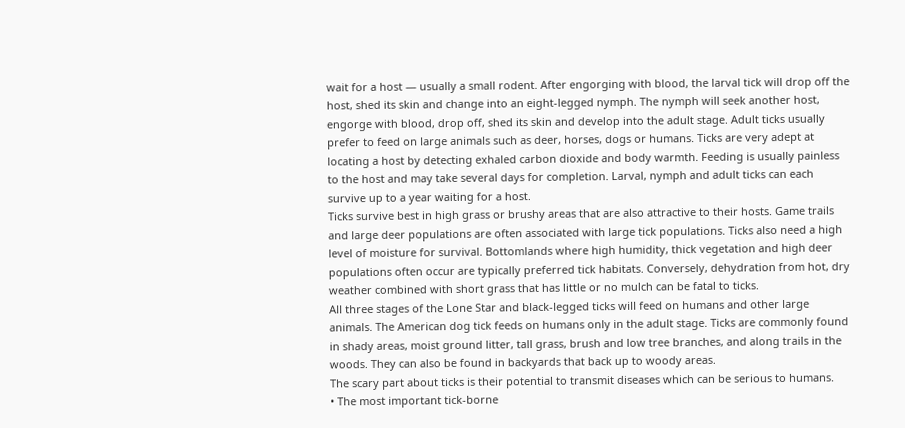wait for a host — usually a small rodent. After engorging with blood, the larval tick will drop off the host, shed its skin and change into an eight-legged nymph. The nymph will seek another host, engorge with blood, drop off, shed its skin and develop into the adult stage. Adult ticks usually prefer to feed on large animals such as deer, horses, dogs or humans. Ticks are very adept at locating a host by detecting exhaled carbon dioxide and body warmth. Feeding is usually painless to the host and may take several days for completion. Larval, nymph and adult ticks can each survive up to a year waiting for a host.
Ticks survive best in high grass or brushy areas that are also attractive to their hosts. Game trails and large deer populations are often associated with large tick populations. Ticks also need a high level of moisture for survival. Bottomlands where high humidity, thick vegetation and high deer populations often occur are typically preferred tick habitats. Conversely, dehydration from hot, dry weather combined with short grass that has little or no mulch can be fatal to ticks.
All three stages of the Lone Star and black-legged ticks will feed on humans and other large animals. The American dog tick feeds on humans only in the adult stage. Ticks are commonly found in shady areas, moist ground litter, tall grass, brush and low tree branches, and along trails in the woods. They can also be found in backyards that back up to woody areas.
The scary part about ticks is their potential to transmit diseases which can be serious to humans.
• The most important tick-borne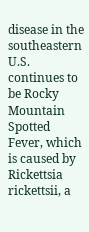disease in the southeastern U.S. continues to be Rocky Mountain Spotted Fever, which is caused by Rickettsia rickettsii, a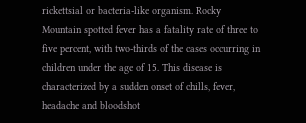rickettsial or bacteria-like organism. Rocky Mountain spotted fever has a fatality rate of three to five percent, with two-thirds of the cases occurring in children under the age of 15. This disease is characterized by a sudden onset of chills, fever, headache and bloodshot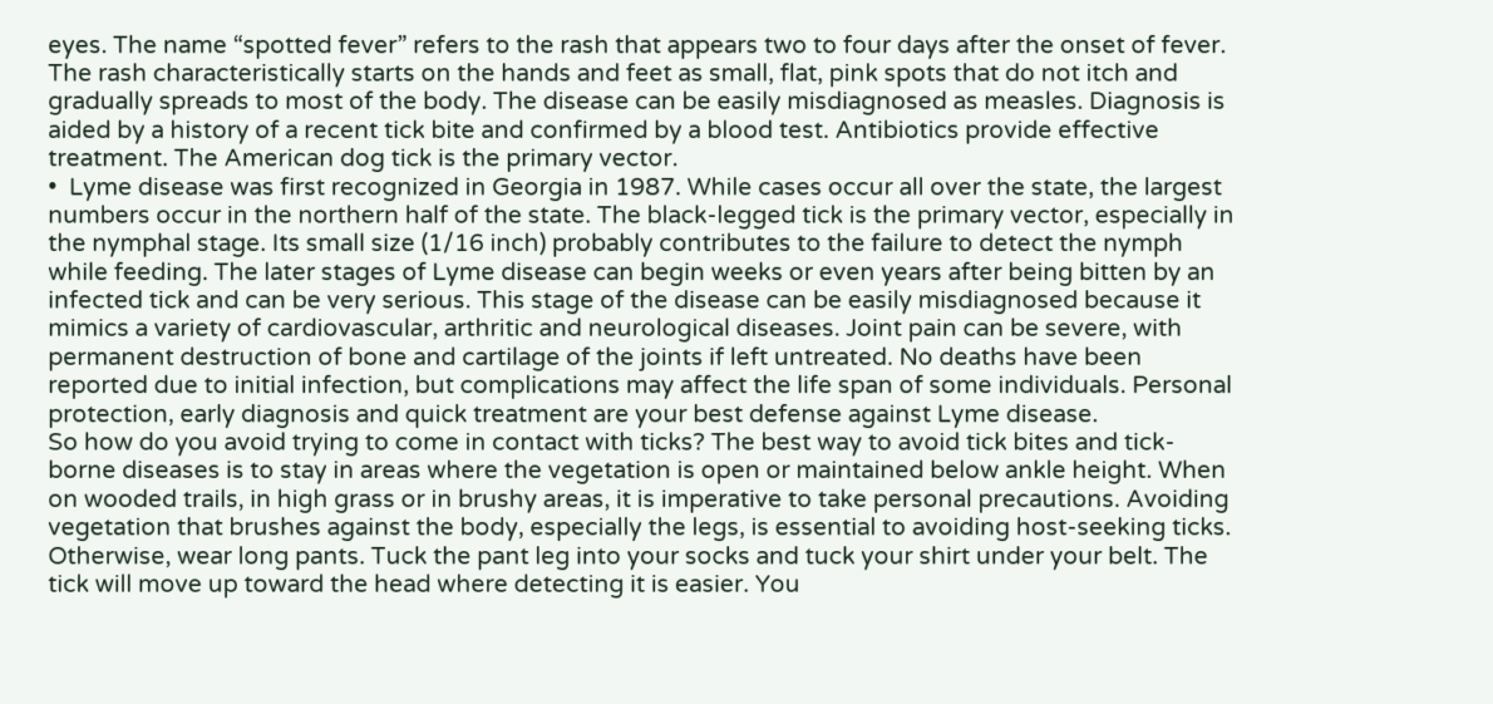eyes. The name “spotted fever” refers to the rash that appears two to four days after the onset of fever. The rash characteristically starts on the hands and feet as small, flat, pink spots that do not itch and gradually spreads to most of the body. The disease can be easily misdiagnosed as measles. Diagnosis is aided by a history of a recent tick bite and confirmed by a blood test. Antibiotics provide effective treatment. The American dog tick is the primary vector.
•  Lyme disease was first recognized in Georgia in 1987. While cases occur all over the state, the largest numbers occur in the northern half of the state. The black-legged tick is the primary vector, especially in the nymphal stage. Its small size (1/16 inch) probably contributes to the failure to detect the nymph while feeding. The later stages of Lyme disease can begin weeks or even years after being bitten by an infected tick and can be very serious. This stage of the disease can be easily misdiagnosed because it mimics a variety of cardiovascular, arthritic and neurological diseases. Joint pain can be severe, with permanent destruction of bone and cartilage of the joints if left untreated. No deaths have been reported due to initial infection, but complications may affect the life span of some individuals. Personal protection, early diagnosis and quick treatment are your best defense against Lyme disease.
So how do you avoid trying to come in contact with ticks? The best way to avoid tick bites and tick-borne diseases is to stay in areas where the vegetation is open or maintained below ankle height. When on wooded trails, in high grass or in brushy areas, it is imperative to take personal precautions. Avoiding vegetation that brushes against the body, especially the legs, is essential to avoiding host-seeking ticks. Otherwise, wear long pants. Tuck the pant leg into your socks and tuck your shirt under your belt. The tick will move up toward the head where detecting it is easier. You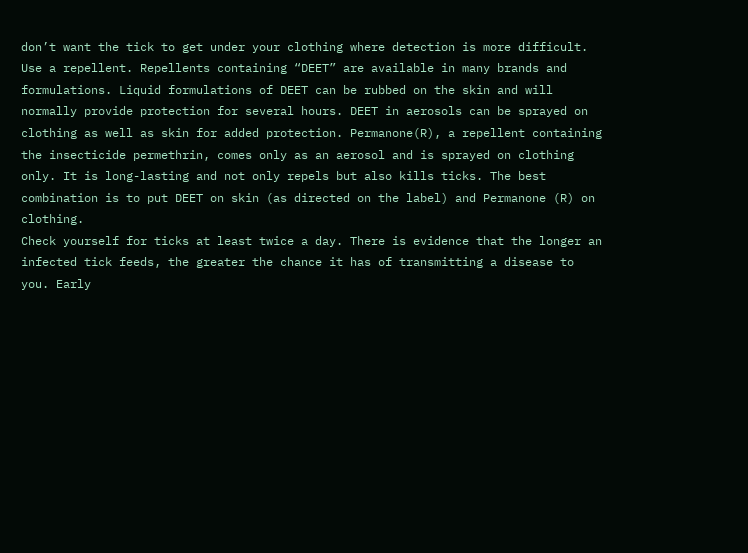don’t want the tick to get under your clothing where detection is more difficult.
Use a repellent. Repellents containing “DEET” are available in many brands and formulations. Liquid formulations of DEET can be rubbed on the skin and will normally provide protection for several hours. DEET in aerosols can be sprayed on clothing as well as skin for added protection. Permanone(R), a repellent containing the insecticide permethrin, comes only as an aerosol and is sprayed on clothing only. It is long-lasting and not only repels but also kills ticks. The best combination is to put DEET on skin (as directed on the label) and Permanone (R) on clothing.
Check yourself for ticks at least twice a day. There is evidence that the longer an infected tick feeds, the greater the chance it has of transmitting a disease to you. Early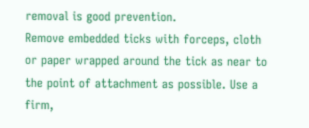removal is good prevention.
Remove embedded ticks with forceps, cloth or paper wrapped around the tick as near to the point of attachment as possible. Use a firm,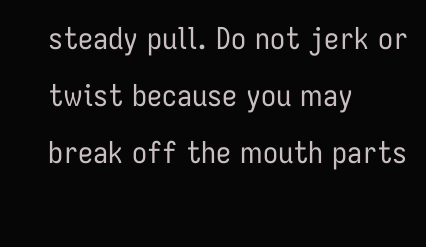steady pull. Do not jerk or twist because you may break off the mouth parts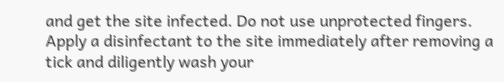and get the site infected. Do not use unprotected fingers. Apply a disinfectant to the site immediately after removing a tick and diligently wash your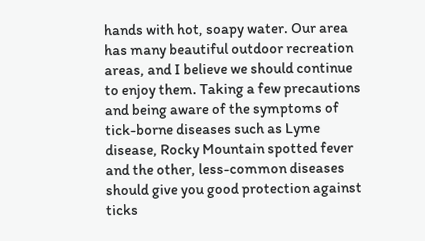hands with hot, soapy water. Our area has many beautiful outdoor recreation areas, and I believe we should continue to enjoy them. Taking a few precautions and being aware of the symptoms of tick-borne diseases such as Lyme disease, Rocky Mountain spotted fever and the other, less-common diseases should give you good protection against ticks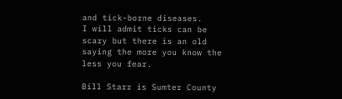and tick-borne diseases.
I will admit ticks can be scary but there is an old saying the more you know the less you fear.

Bill Starr is Sumter County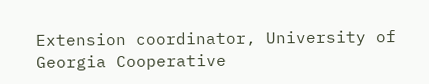Extension coordinator, University of Georgia Cooperative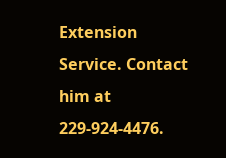Extension Service. Contact him at 229-924-4476.